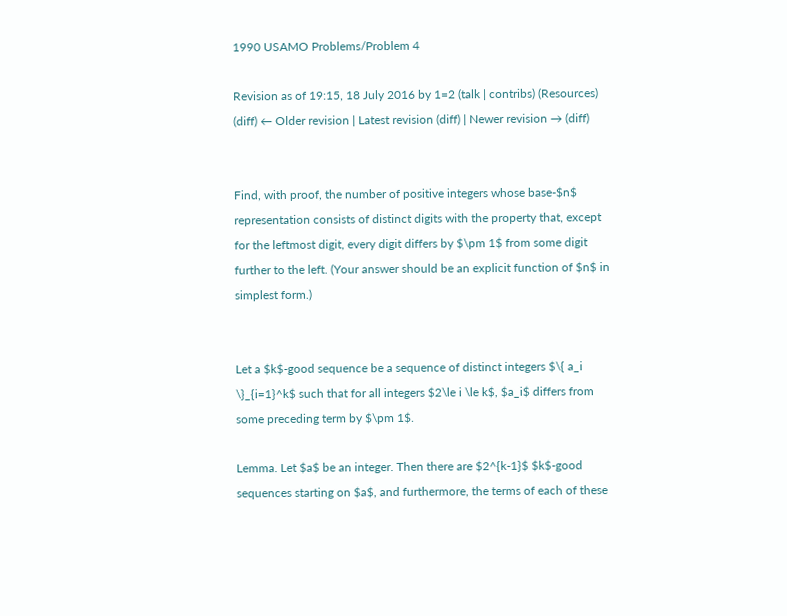1990 USAMO Problems/Problem 4

Revision as of 19:15, 18 July 2016 by 1=2 (talk | contribs) (Resources)
(diff) ← Older revision | Latest revision (diff) | Newer revision → (diff)


Find, with proof, the number of positive integers whose base-$n$ representation consists of distinct digits with the property that, except for the leftmost digit, every digit differs by $\pm 1$ from some digit further to the left. (Your answer should be an explicit function of $n$ in simplest form.)


Let a $k$-good sequence be a sequence of distinct integers $\{ a_i \}_{i=1}^k$ such that for all integers $2\le i \le k$, $a_i$ differs from some preceding term by $\pm 1$.

Lemma. Let $a$ be an integer. Then there are $2^{k-1}$ $k$-good sequences starting on $a$, and furthermore, the terms of each of these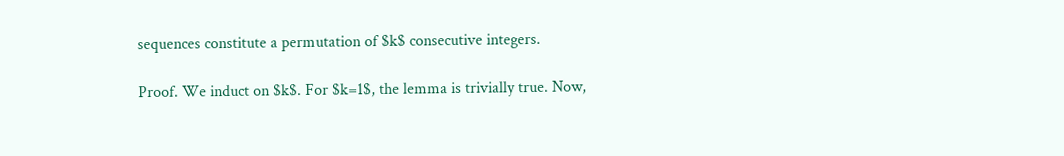sequences constitute a permutation of $k$ consecutive integers.

Proof. We induct on $k$. For $k=1$, the lemma is trivially true. Now,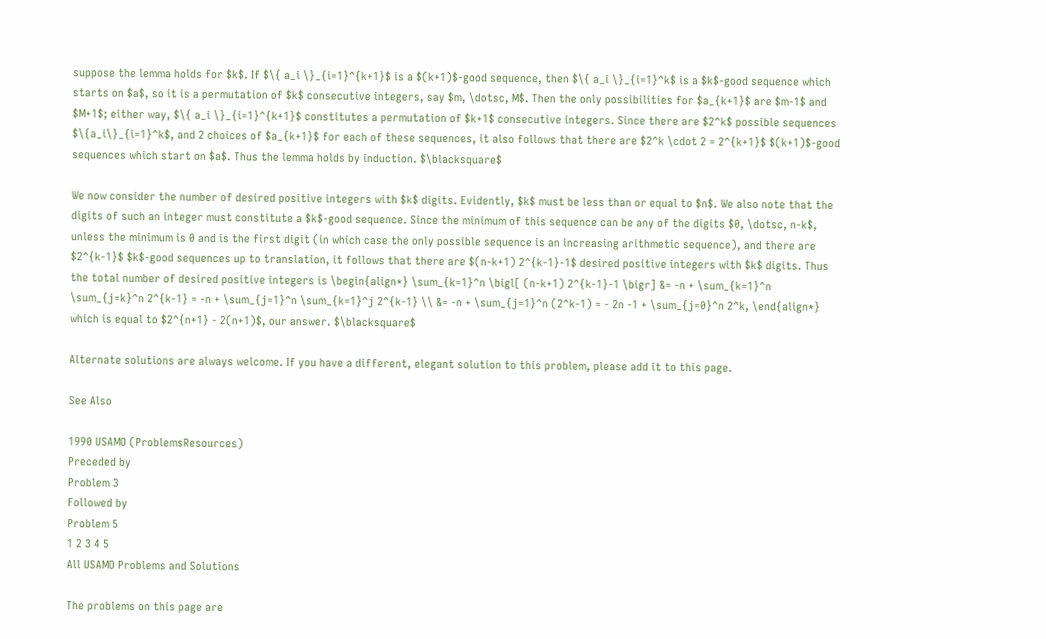suppose the lemma holds for $k$. If $\{ a_i \}_{i=1}^{k+1}$ is a $(k+1)$-good sequence, then $\{ a_i \}_{i=1}^k$ is a $k$-good sequence which starts on $a$, so it is a permutation of $k$ consecutive integers, say $m, \dotsc, M$. Then the only possibilities for $a_{k+1}$ are $m-1$ and $M+1$; either way, $\{ a_i \}_{i=1}^{k+1}$ constitutes a permutation of $k+1$ consecutive integers. Since there are $2^k$ possible sequences $\{a_i\}_{i=1}^k$, and 2 choices of $a_{k+1}$ for each of these sequences, it also follows that there are $2^k \cdot 2 = 2^{k+1}$ $(k+1)$-good sequences which start on $a$. Thus the lemma holds by induction. $\blacksquare$

We now consider the number of desired positive integers with $k$ digits. Evidently, $k$ must be less than or equal to $n$. We also note that the digits of such an integer must constitute a $k$-good sequence. Since the minimum of this sequence can be any of the digits $0, \dotsc, n-k$, unless the minimum is 0 and is the first digit (in which case the only possible sequence is an increasing arithmetic sequence), and there are $2^{k-1}$ $k$-good sequences up to translation, it follows that there are $(n-k+1) 2^{k-1}-1$ desired positive integers with $k$ digits. Thus the total number of desired positive integers is \begin{align*} \sum_{k=1}^n \bigl[ (n-k+1) 2^{k-1}-1 \bigr] &= -n + \sum_{k=1}^n \sum_{j=k}^n 2^{k-1} = -n + \sum_{j=1}^n \sum_{k=1}^j 2^{k-1} \\ &= -n + \sum_{j=1}^n (2^k-1) = - 2n -1 + \sum_{j=0}^n 2^k, \end{align*} which is equal to $2^{n+1} - 2(n+1)$, our answer. $\blacksquare$

Alternate solutions are always welcome. If you have a different, elegant solution to this problem, please add it to this page.

See Also

1990 USAMO (ProblemsResources)
Preceded by
Problem 3
Followed by
Problem 5
1 2 3 4 5
All USAMO Problems and Solutions

The problems on this page are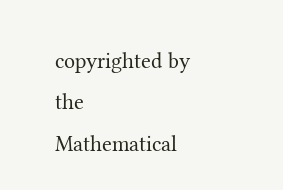copyrighted by the Mathematical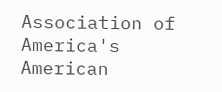Association of America's American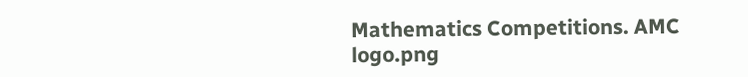Mathematics Competitions. AMC logo.png